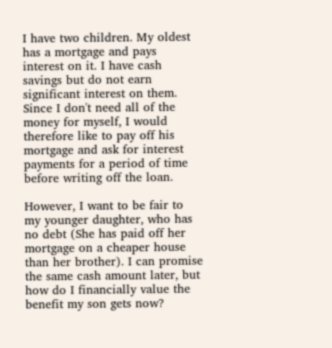I have two children. My oldest has a mortgage and pays interest on it. I have cash savings but do not earn significant interest on them. Since I don't need all of the money for myself, I would therefore like to pay off his mortgage and ask for interest payments for a period of time before writing off the loan.

However, I want to be fair to my younger daughter, who has no debt (She has paid off her mortgage on a cheaper house than her brother). I can promise the same cash amount later, but how do I financially value the benefit my son gets now?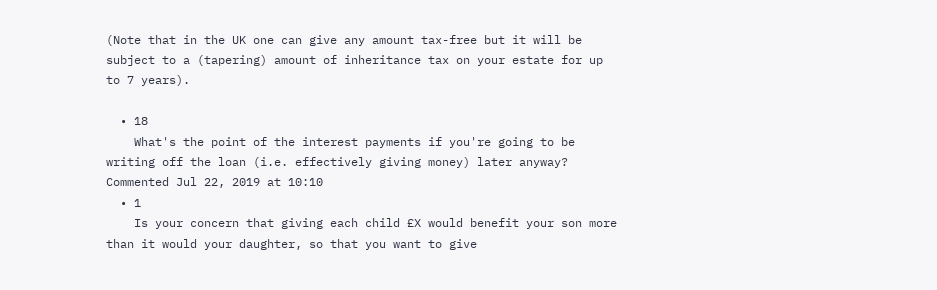(Note that in the UK one can give any amount tax-free but it will be subject to a (tapering) amount of inheritance tax on your estate for up to 7 years).

  • 18
    What's the point of the interest payments if you're going to be writing off the loan (i.e. effectively giving money) later anyway? Commented Jul 22, 2019 at 10:10
  • 1
    Is your concern that giving each child £X would benefit your son more than it would your daughter, so that you want to give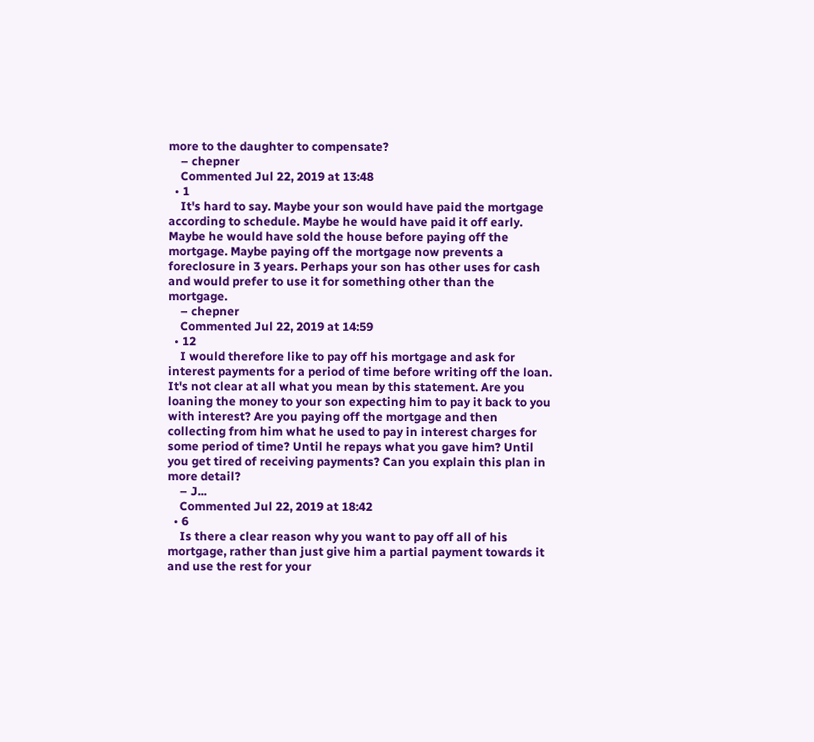more to the daughter to compensate?
    – chepner
    Commented Jul 22, 2019 at 13:48
  • 1
    It's hard to say. Maybe your son would have paid the mortgage according to schedule. Maybe he would have paid it off early. Maybe he would have sold the house before paying off the mortgage. Maybe paying off the mortgage now prevents a foreclosure in 3 years. Perhaps your son has other uses for cash and would prefer to use it for something other than the mortgage.
    – chepner
    Commented Jul 22, 2019 at 14:59
  • 12
    I would therefore like to pay off his mortgage and ask for interest payments for a period of time before writing off the loan. It's not clear at all what you mean by this statement. Are you loaning the money to your son expecting him to pay it back to you with interest? Are you paying off the mortgage and then collecting from him what he used to pay in interest charges for some period of time? Until he repays what you gave him? Until you get tired of receiving payments? Can you explain this plan in more detail?
    – J...
    Commented Jul 22, 2019 at 18:42
  • 6
    Is there a clear reason why you want to pay off all of his mortgage, rather than just give him a partial payment towards it and use the rest for your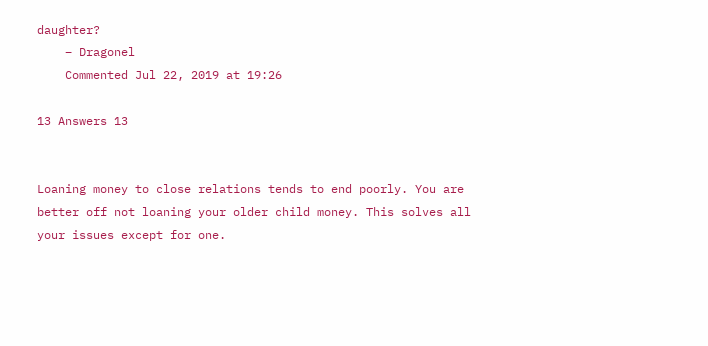daughter?
    – Dragonel
    Commented Jul 22, 2019 at 19:26

13 Answers 13


Loaning money to close relations tends to end poorly. You are better off not loaning your older child money. This solves all your issues except for one.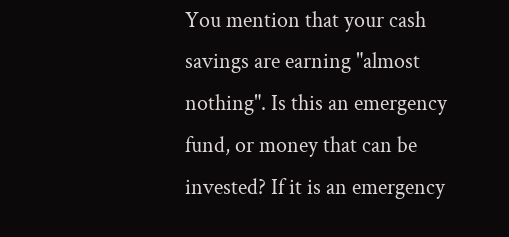You mention that your cash savings are earning "almost nothing". Is this an emergency fund, or money that can be invested? If it is an emergency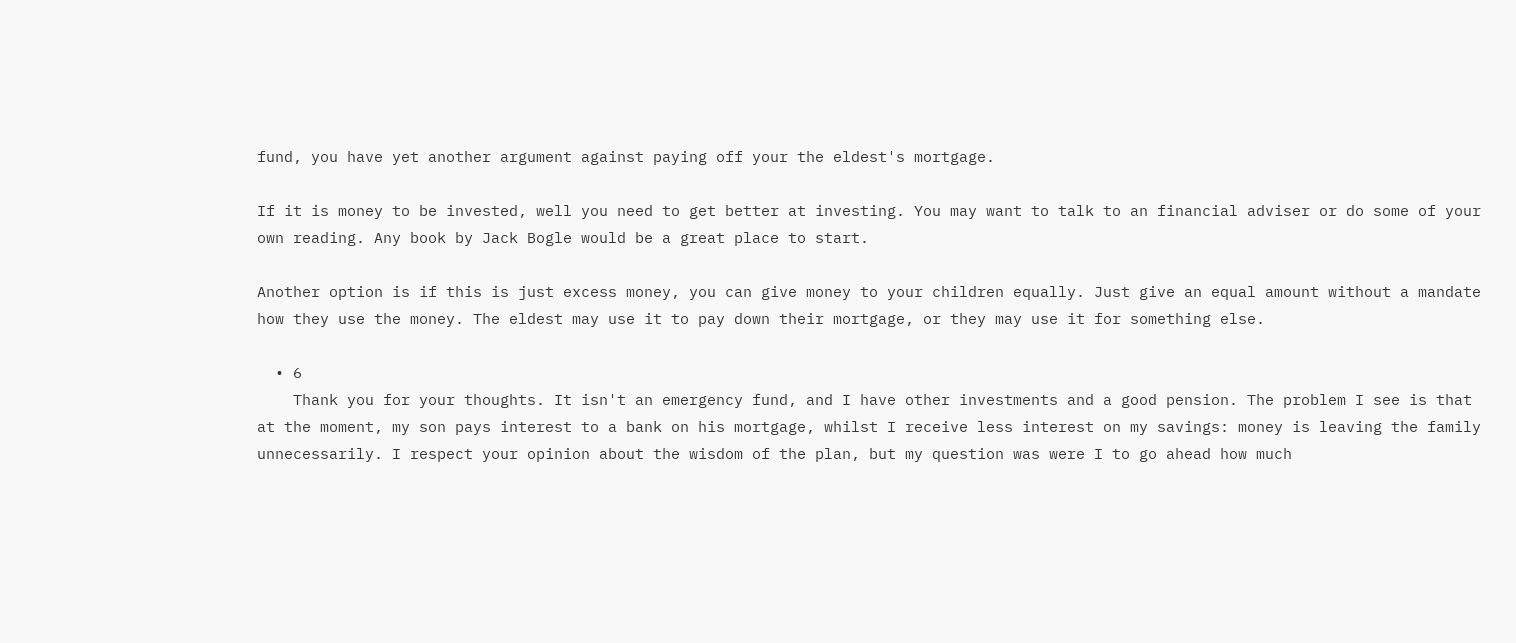fund, you have yet another argument against paying off your the eldest's mortgage.

If it is money to be invested, well you need to get better at investing. You may want to talk to an financial adviser or do some of your own reading. Any book by Jack Bogle would be a great place to start.

Another option is if this is just excess money, you can give money to your children equally. Just give an equal amount without a mandate how they use the money. The eldest may use it to pay down their mortgage, or they may use it for something else.

  • 6
    Thank you for your thoughts. It isn't an emergency fund, and I have other investments and a good pension. The problem I see is that at the moment, my son pays interest to a bank on his mortgage, whilst I receive less interest on my savings: money is leaving the family unnecessarily. I respect your opinion about the wisdom of the plan, but my question was were I to go ahead how much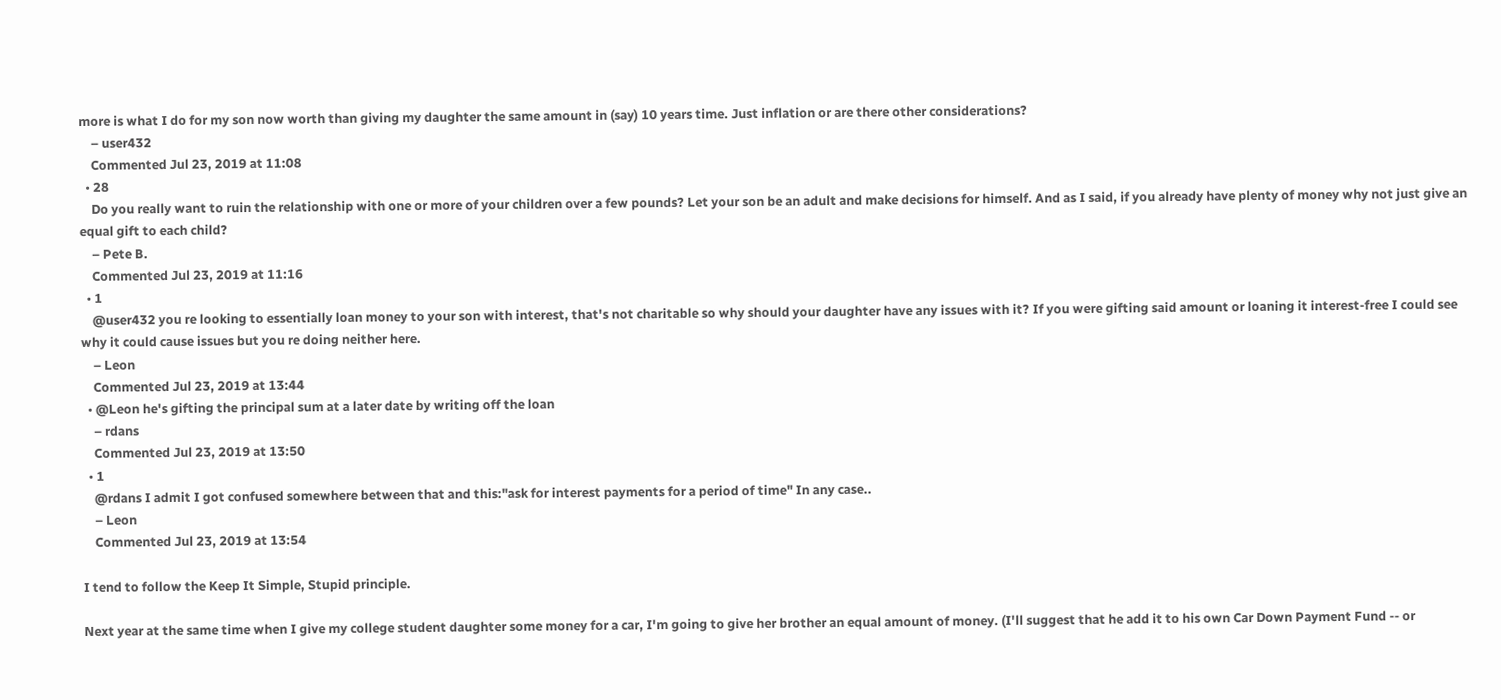more is what I do for my son now worth than giving my daughter the same amount in (say) 10 years time. Just inflation or are there other considerations?
    – user432
    Commented Jul 23, 2019 at 11:08
  • 28
    Do you really want to ruin the relationship with one or more of your children over a few pounds? Let your son be an adult and make decisions for himself. And as I said, if you already have plenty of money why not just give an equal gift to each child?
    – Pete B.
    Commented Jul 23, 2019 at 11:16
  • 1
    @user432 you re looking to essentially loan money to your son with interest, that's not charitable so why should your daughter have any issues with it? If you were gifting said amount or loaning it interest-free I could see why it could cause issues but you re doing neither here.
    – Leon
    Commented Jul 23, 2019 at 13:44
  • @Leon he's gifting the principal sum at a later date by writing off the loan
    – rdans
    Commented Jul 23, 2019 at 13:50
  • 1
    @rdans I admit I got confused somewhere between that and this:"ask for interest payments for a period of time" In any case..
    – Leon
    Commented Jul 23, 2019 at 13:54

I tend to follow the Keep It Simple, Stupid principle.

Next year at the same time when I give my college student daughter some money for a car, I'm going to give her brother an equal amount of money. (I'll suggest that he add it to his own Car Down Payment Fund -- or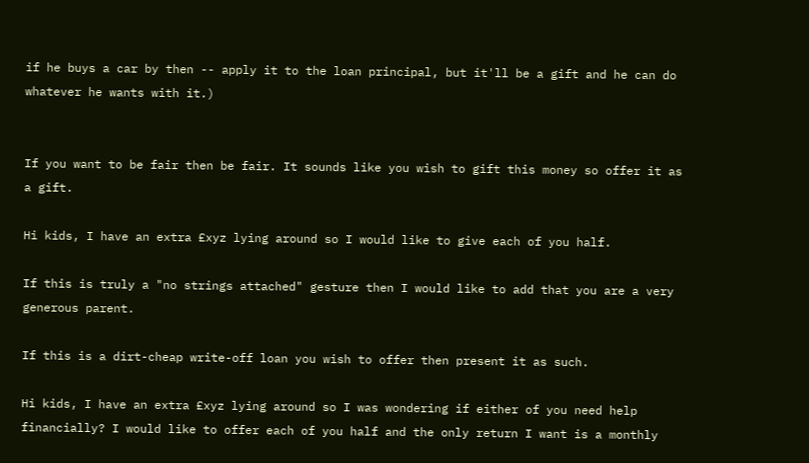if he buys a car by then -- apply it to the loan principal, but it'll be a gift and he can do whatever he wants with it.)


If you want to be fair then be fair. It sounds like you wish to gift this money so offer it as a gift.

Hi kids, I have an extra £xyz lying around so I would like to give each of you half.

If this is truly a "no strings attached" gesture then I would like to add that you are a very generous parent.

If this is a dirt-cheap write-off loan you wish to offer then present it as such.

Hi kids, I have an extra £xyz lying around so I was wondering if either of you need help financially? I would like to offer each of you half and the only return I want is a monthly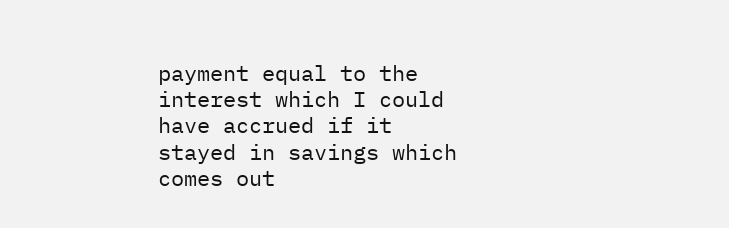payment equal to the interest which I could have accrued if it stayed in savings which comes out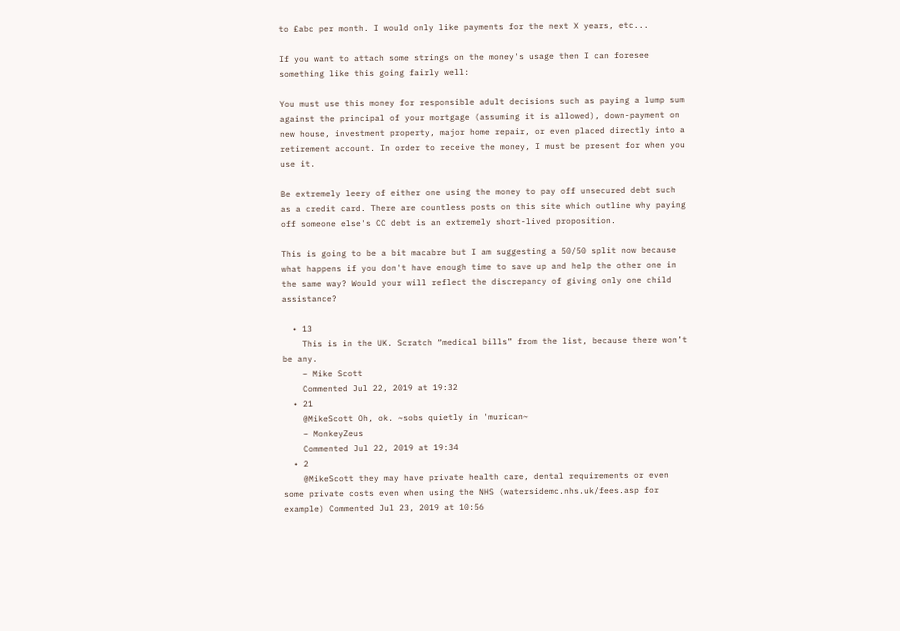to £abc per month. I would only like payments for the next X years, etc...

If you want to attach some strings on the money's usage then I can foresee something like this going fairly well:

You must use this money for responsible adult decisions such as paying a lump sum against the principal of your mortgage (assuming it is allowed), down-payment on new house, investment property, major home repair, or even placed directly into a retirement account. In order to receive the money, I must be present for when you use it.

Be extremely leery of either one using the money to pay off unsecured debt such as a credit card. There are countless posts on this site which outline why paying off someone else's CC debt is an extremely short-lived proposition.

This is going to be a bit macabre but I am suggesting a 50/50 split now because what happens if you don't have enough time to save up and help the other one in the same way? Would your will reflect the discrepancy of giving only one child assistance?

  • 13
    This is in the UK. Scratch “medical bills” from the list, because there won’t be any.
    – Mike Scott
    Commented Jul 22, 2019 at 19:32
  • 21
    @MikeScott Oh, ok. ~sobs quietly in 'murican~
    – MonkeyZeus
    Commented Jul 22, 2019 at 19:34
  • 2
    @MikeScott they may have private health care, dental requirements or even some private costs even when using the NHS (watersidemc.nhs.uk/fees.asp for example) Commented Jul 23, 2019 at 10:56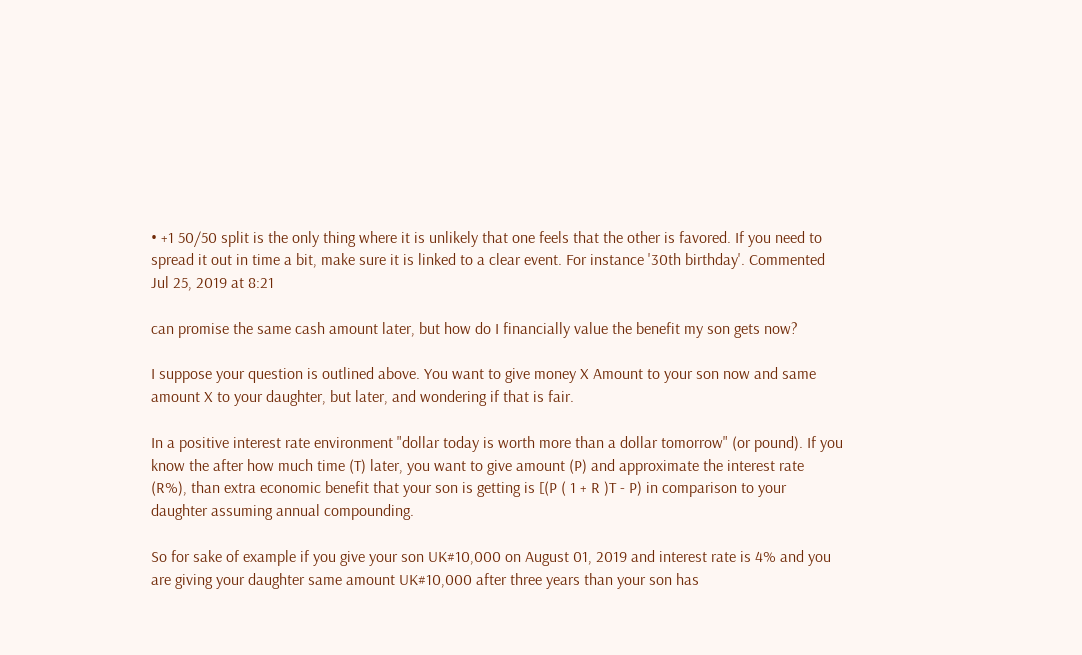• +1 50/50 split is the only thing where it is unlikely that one feels that the other is favored. If you need to spread it out in time a bit, make sure it is linked to a clear event. For instance '30th birthday'. Commented Jul 25, 2019 at 8:21

can promise the same cash amount later, but how do I financially value the benefit my son gets now?

I suppose your question is outlined above. You want to give money X Amount to your son now and same amount X to your daughter, but later, and wondering if that is fair.

In a positive interest rate environment "dollar today is worth more than a dollar tomorrow" (or pound). If you know the after how much time (T) later, you want to give amount (P) and approximate the interest rate (R%), than extra economic benefit that your son is getting is [(P ( 1 + R )T - P) in comparison to your daughter assuming annual compounding.

So for sake of example if you give your son UK#10,000 on August 01, 2019 and interest rate is 4% and you are giving your daughter same amount UK#10,000 after three years than your son has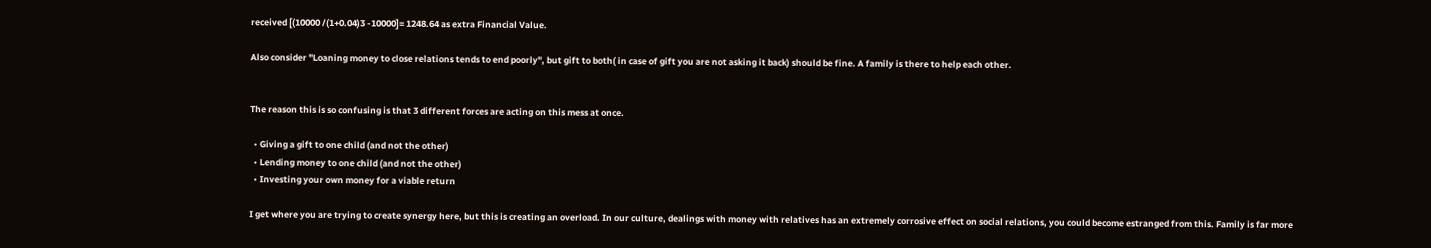received [(10000 /(1+0.04)3 -10000]= 1248.64 as extra Financial Value.

Also consider "Loaning money to close relations tends to end poorly", but gift to both( in case of gift you are not asking it back) should be fine. A family is there to help each other.


The reason this is so confusing is that 3 different forces are acting on this mess at once.

  • Giving a gift to one child (and not the other)
  • Lending money to one child (and not the other)
  • Investing your own money for a viable return

I get where you are trying to create synergy here, but this is creating an overload. In our culture, dealings with money with relatives has an extremely corrosive effect on social relations, you could become estranged from this. Family is far more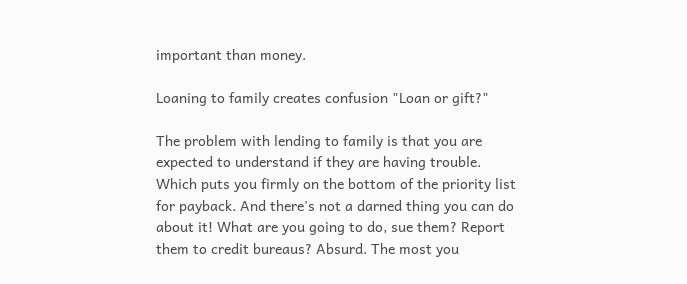important than money.

Loaning to family creates confusion "Loan or gift?"

The problem with lending to family is that you are expected to understand if they are having trouble. Which puts you firmly on the bottom of the priority list for payback. And there's not a darned thing you can do about it! What are you going to do, sue them? Report them to credit bureaus? Absurd. The most you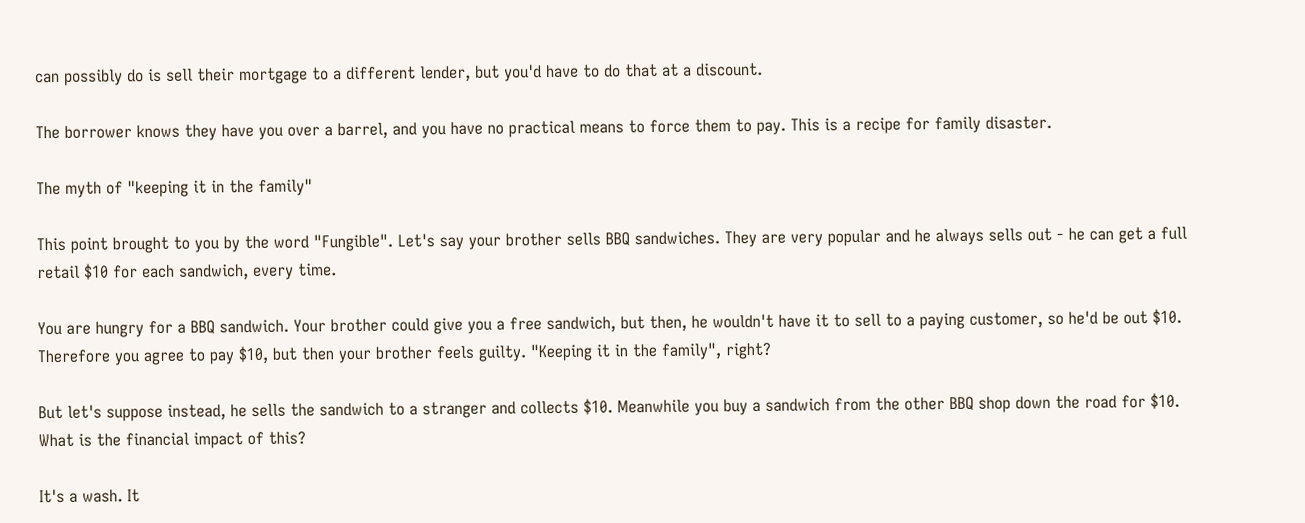can possibly do is sell their mortgage to a different lender, but you'd have to do that at a discount.

The borrower knows they have you over a barrel, and you have no practical means to force them to pay. This is a recipe for family disaster.

The myth of "keeping it in the family"

This point brought to you by the word "Fungible". Let's say your brother sells BBQ sandwiches. They are very popular and he always sells out - he can get a full retail $10 for each sandwich, every time.

You are hungry for a BBQ sandwich. Your brother could give you a free sandwich, but then, he wouldn't have it to sell to a paying customer, so he'd be out $10. Therefore you agree to pay $10, but then your brother feels guilty. "Keeping it in the family", right?

But let's suppose instead, he sells the sandwich to a stranger and collects $10. Meanwhile you buy a sandwich from the other BBQ shop down the road for $10. What is the financial impact of this?

It's a wash. It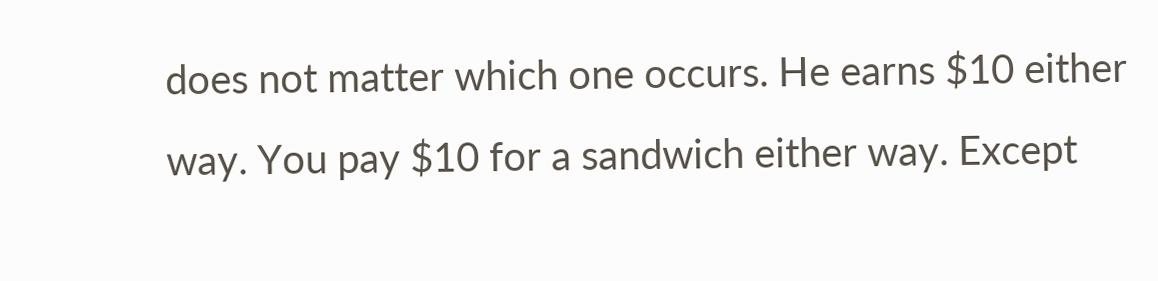does not matter which one occurs. He earns $10 either way. You pay $10 for a sandwich either way. Except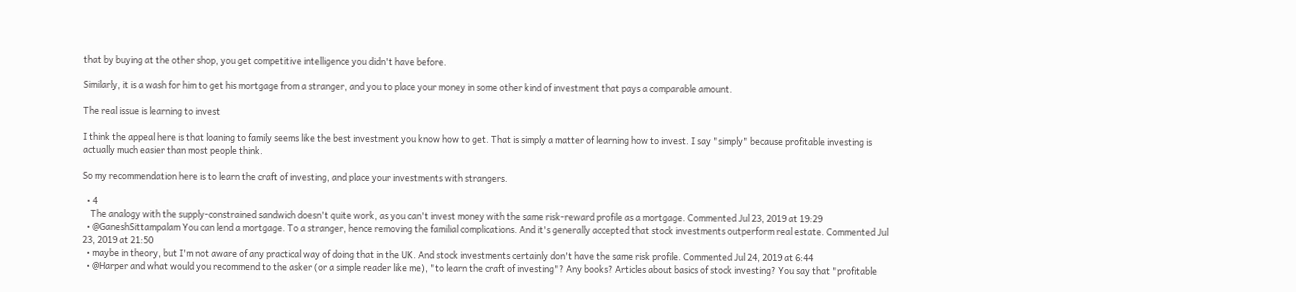that by buying at the other shop, you get competitive intelligence you didn't have before.

Similarly, it is a wash for him to get his mortgage from a stranger, and you to place your money in some other kind of investment that pays a comparable amount.

The real issue is learning to invest

I think the appeal here is that loaning to family seems like the best investment you know how to get. That is simply a matter of learning how to invest. I say "simply" because profitable investing is actually much easier than most people think.

So my recommendation here is to learn the craft of investing, and place your investments with strangers.

  • 4
    The analogy with the supply-constrained sandwich doesn't quite work, as you can't invest money with the same risk-reward profile as a mortgage. Commented Jul 23, 2019 at 19:29
  • @GaneshSittampalam You can lend a mortgage. To a stranger, hence removing the familial complications. And it's generally accepted that stock investments outperform real estate. Commented Jul 23, 2019 at 21:50
  • maybe in theory, but I'm not aware of any practical way of doing that in the UK. And stock investments certainly don't have the same risk profile. Commented Jul 24, 2019 at 6:44
  • @Harper and what would you recommend to the asker (or a simple reader like me), "to learn the craft of investing"? Any books? Articles about basics of stock investing? You say that "profitable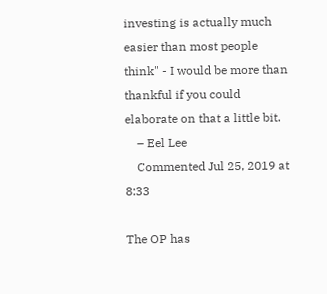investing is actually much easier than most people think" - I would be more than thankful if you could elaborate on that a little bit.
    – Eel Lee
    Commented Jul 25, 2019 at 8:33

The OP has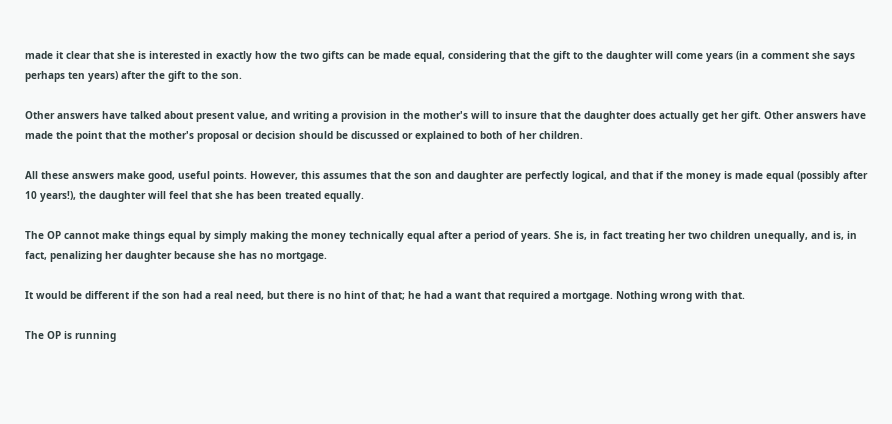made it clear that she is interested in exactly how the two gifts can be made equal, considering that the gift to the daughter will come years (in a comment she says perhaps ten years) after the gift to the son.

Other answers have talked about present value, and writing a provision in the mother's will to insure that the daughter does actually get her gift. Other answers have made the point that the mother's proposal or decision should be discussed or explained to both of her children.

All these answers make good, useful points. However, this assumes that the son and daughter are perfectly logical, and that if the money is made equal (possibly after 10 years!), the daughter will feel that she has been treated equally.

The OP cannot make things equal by simply making the money technically equal after a period of years. She is, in fact treating her two children unequally, and is, in fact, penalizing her daughter because she has no mortgage.

It would be different if the son had a real need, but there is no hint of that; he had a want that required a mortgage. Nothing wrong with that.

The OP is running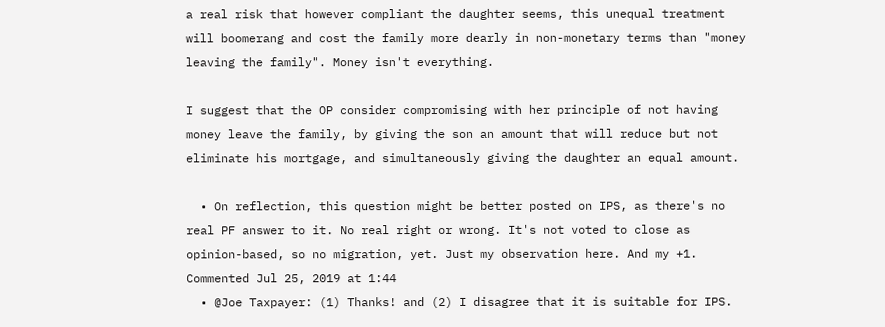a real risk that however compliant the daughter seems, this unequal treatment will boomerang and cost the family more dearly in non-monetary terms than "money leaving the family". Money isn't everything.

I suggest that the OP consider compromising with her principle of not having money leave the family, by giving the son an amount that will reduce but not eliminate his mortgage, and simultaneously giving the daughter an equal amount.

  • On reflection, this question might be better posted on IPS, as there's no real PF answer to it. No real right or wrong. It's not voted to close as opinion-based, so no migration, yet. Just my observation here. And my +1. Commented Jul 25, 2019 at 1:44
  • @Joe Taxpayer: (1) Thanks! and (2) I disagree that it is suitable for IPS.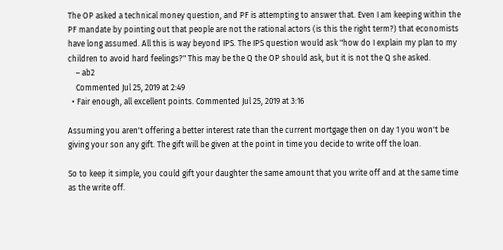The OP asked a technical money question, and PF is attempting to answer that. Even I am keeping within the PF mandate by pointing out that people are not the rational actors (is this the right term?) that economists have long assumed. All this is way beyond IPS. The IPS question would ask "how do I explain my plan to my children to avoid hard feelings?" This may be the Q the OP should ask, but it is not the Q she asked.
    – ab2
    Commented Jul 25, 2019 at 2:49
  • Fair enough, all excellent points. Commented Jul 25, 2019 at 3:16

Assuming you aren't offering a better interest rate than the current mortgage then on day 1 you won't be giving your son any gift. The gift will be given at the point in time you decide to write off the loan.

So to keep it simple, you could gift your daughter the same amount that you write off and at the same time as the write off.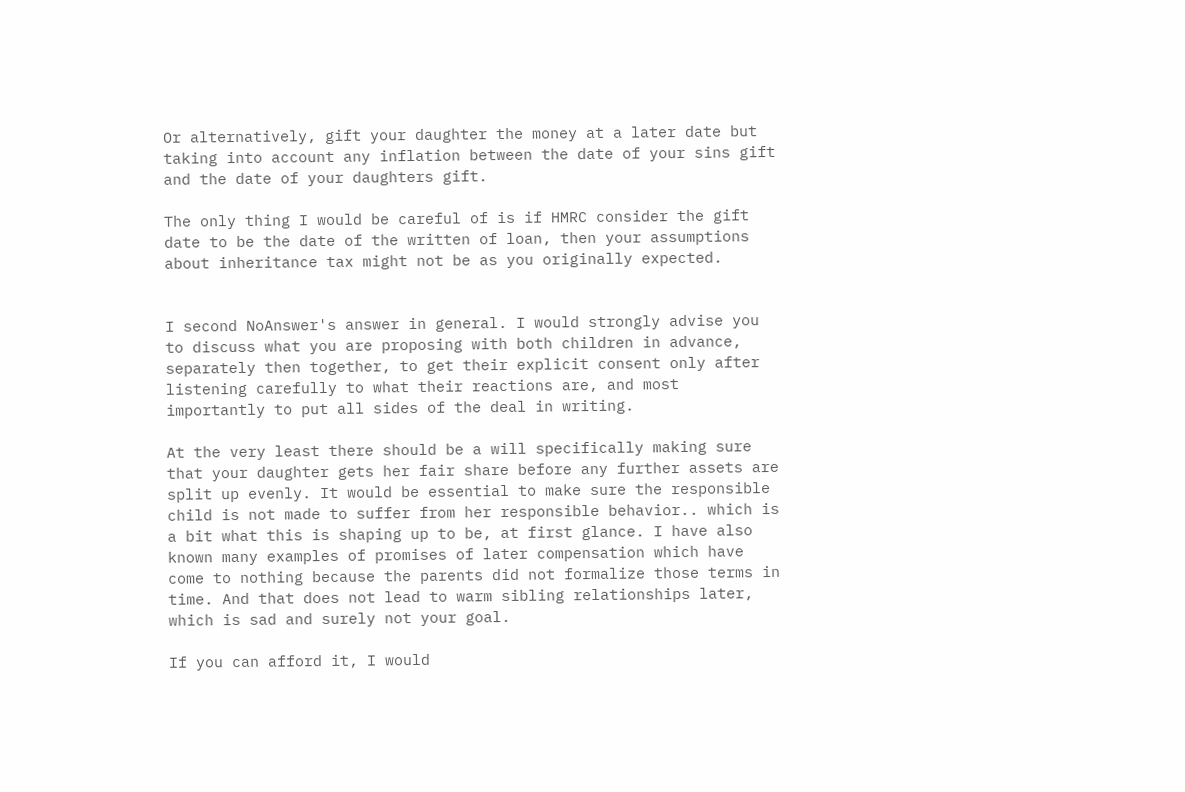Or alternatively, gift your daughter the money at a later date but taking into account any inflation between the date of your sins gift and the date of your daughters gift.

The only thing I would be careful of is if HMRC consider the gift date to be the date of the written of loan, then your assumptions about inheritance tax might not be as you originally expected.


I second NoAnswer's answer in general. I would strongly advise you to discuss what you are proposing with both children in advance, separately then together, to get their explicit consent only after listening carefully to what their reactions are, and most importantly to put all sides of the deal in writing.

At the very least there should be a will specifically making sure that your daughter gets her fair share before any further assets are split up evenly. It would be essential to make sure the responsible child is not made to suffer from her responsible behavior.. which is a bit what this is shaping up to be, at first glance. I have also known many examples of promises of later compensation which have come to nothing because the parents did not formalize those terms in time. And that does not lead to warm sibling relationships later, which is sad and surely not your goal.

If you can afford it, I would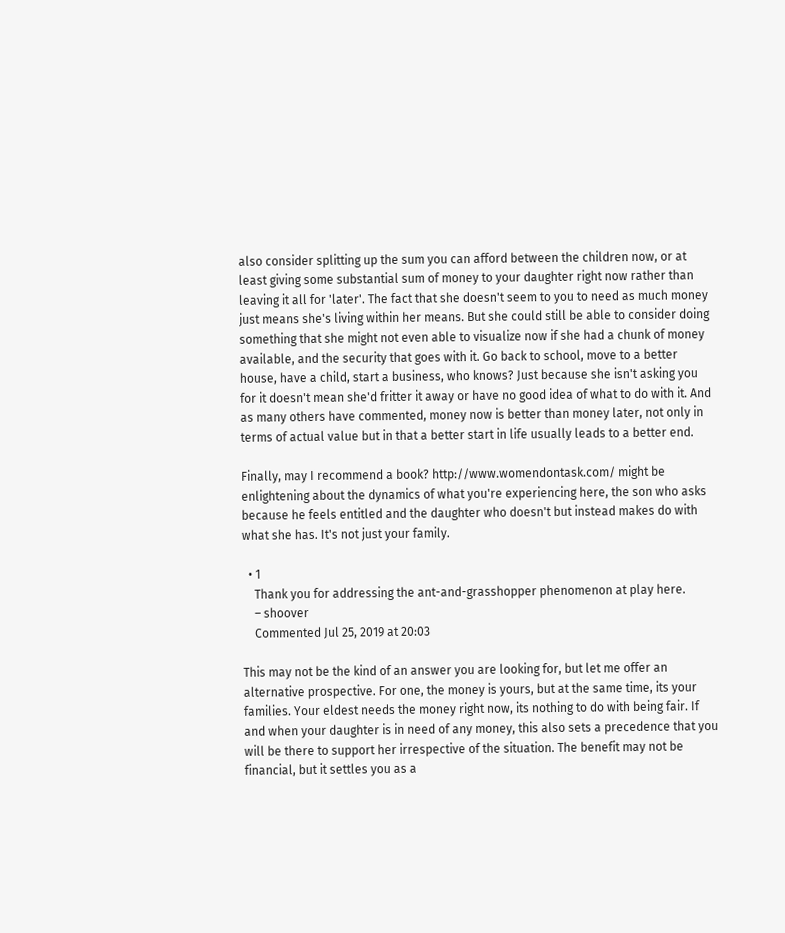also consider splitting up the sum you can afford between the children now, or at least giving some substantial sum of money to your daughter right now rather than leaving it all for 'later'. The fact that she doesn't seem to you to need as much money just means she's living within her means. But she could still be able to consider doing something that she might not even able to visualize now if she had a chunk of money available, and the security that goes with it. Go back to school, move to a better house, have a child, start a business, who knows? Just because she isn't asking you for it doesn't mean she'd fritter it away or have no good idea of what to do with it. And as many others have commented, money now is better than money later, not only in terms of actual value but in that a better start in life usually leads to a better end.

Finally, may I recommend a book? http://www.womendontask.com/ might be enlightening about the dynamics of what you're experiencing here, the son who asks because he feels entitled and the daughter who doesn't but instead makes do with what she has. It's not just your family.

  • 1
    Thank you for addressing the ant-and-grasshopper phenomenon at play here.
    – shoover
    Commented Jul 25, 2019 at 20:03

This may not be the kind of an answer you are looking for, but let me offer an alternative prospective. For one, the money is yours, but at the same time, its your families. Your eldest needs the money right now, its nothing to do with being fair. If and when your daughter is in need of any money, this also sets a precedence that you will be there to support her irrespective of the situation. The benefit may not be financial, but it settles you as a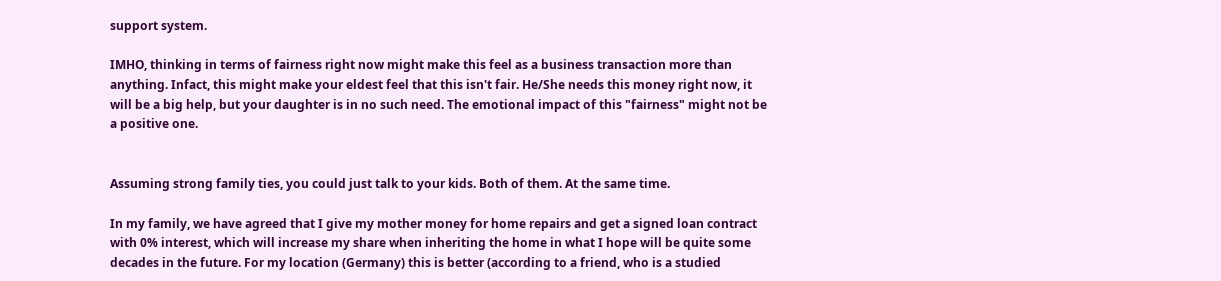support system.

IMHO, thinking in terms of fairness right now might make this feel as a business transaction more than anything. Infact, this might make your eldest feel that this isn't fair. He/She needs this money right now, it will be a big help, but your daughter is in no such need. The emotional impact of this "fairness" might not be a positive one.


Assuming strong family ties, you could just talk to your kids. Both of them. At the same time.

In my family, we have agreed that I give my mother money for home repairs and get a signed loan contract with 0% interest, which will increase my share when inheriting the home in what I hope will be quite some decades in the future. For my location (Germany) this is better (according to a friend, who is a studied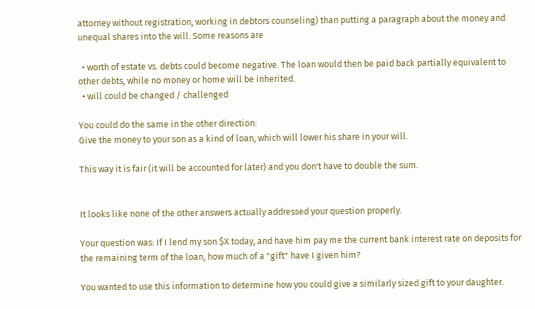attorney without registration, working in debtors counseling) than putting a paragraph about the money and unequal shares into the will. Some reasons are

  • worth of estate vs. debts could become negative. The loan would then be paid back partially equivalent to other debts, while no money or home will be inherited.
  • will could be changed / challenged

You could do the same in the other direction:
Give the money to your son as a kind of loan, which will lower his share in your will.

This way it is fair (it will be accounted for later) and you don't have to double the sum.


It looks like none of the other answers actually addressed your question properly.

Your question was: If I lend my son $X today, and have him pay me the current bank interest rate on deposits for the remaining term of the loan, how much of a "gift" have I given him?

You wanted to use this information to determine how you could give a similarly sized gift to your daughter.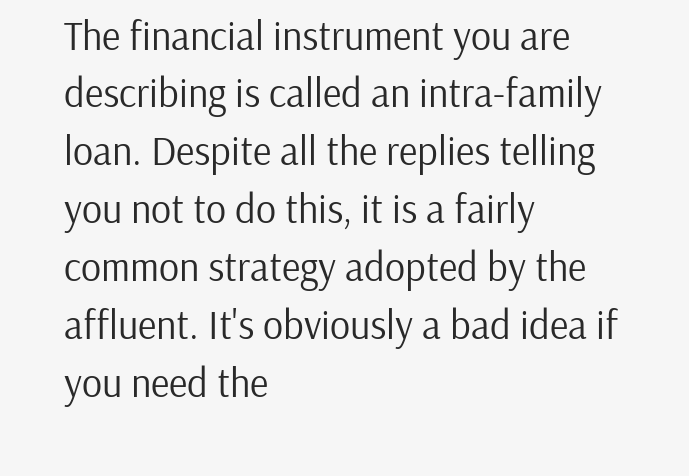The financial instrument you are describing is called an intra-family loan. Despite all the replies telling you not to do this, it is a fairly common strategy adopted by the affluent. It's obviously a bad idea if you need the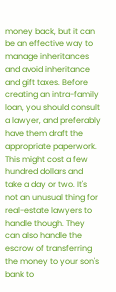money back, but it can be an effective way to manage inheritances and avoid inheritance and gift taxes. Before creating an intra-family loan, you should consult a lawyer, and preferably have them draft the appropriate paperwork. This might cost a few hundred dollars and take a day or two. It's not an unusual thing for real-estate lawyers to handle though. They can also handle the escrow of transferring the money to your son's bank to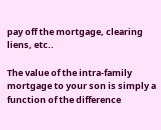pay off the mortgage, clearing liens, etc..

The value of the intra-family mortgage to your son is simply a function of the difference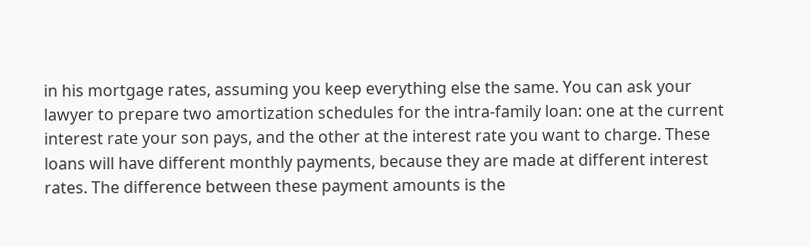in his mortgage rates, assuming you keep everything else the same. You can ask your lawyer to prepare two amortization schedules for the intra-family loan: one at the current interest rate your son pays, and the other at the interest rate you want to charge. These loans will have different monthly payments, because they are made at different interest rates. The difference between these payment amounts is the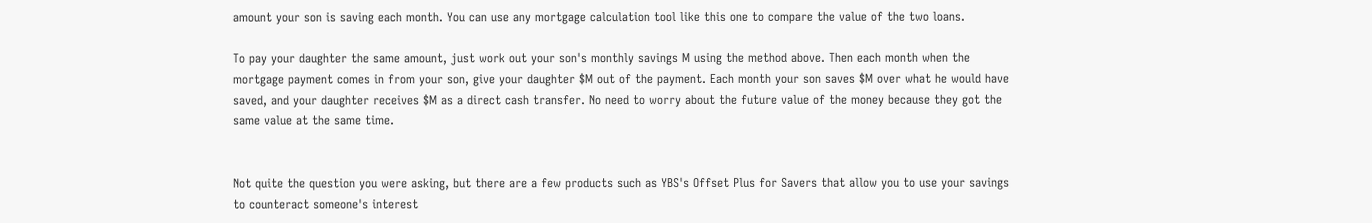amount your son is saving each month. You can use any mortgage calculation tool like this one to compare the value of the two loans.

To pay your daughter the same amount, just work out your son's monthly savings M using the method above. Then each month when the mortgage payment comes in from your son, give your daughter $M out of the payment. Each month your son saves $M over what he would have saved, and your daughter receives $M as a direct cash transfer. No need to worry about the future value of the money because they got the same value at the same time.


Not quite the question you were asking, but there are a few products such as YBS's Offset Plus for Savers that allow you to use your savings to counteract someone's interest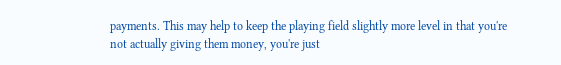payments. This may help to keep the playing field slightly more level in that you're not actually giving them money, you're just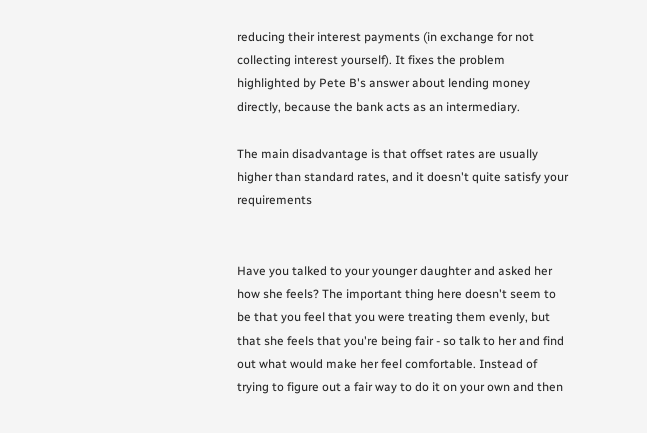reducing their interest payments (in exchange for not collecting interest yourself). It fixes the problem highlighted by Pete B's answer about lending money directly, because the bank acts as an intermediary.

The main disadvantage is that offset rates are usually higher than standard rates, and it doesn't quite satisfy your requirements


Have you talked to your younger daughter and asked her how she feels? The important thing here doesn't seem to be that you feel that you were treating them evenly, but that she feels that you're being fair - so talk to her and find out what would make her feel comfortable. Instead of trying to figure out a fair way to do it on your own and then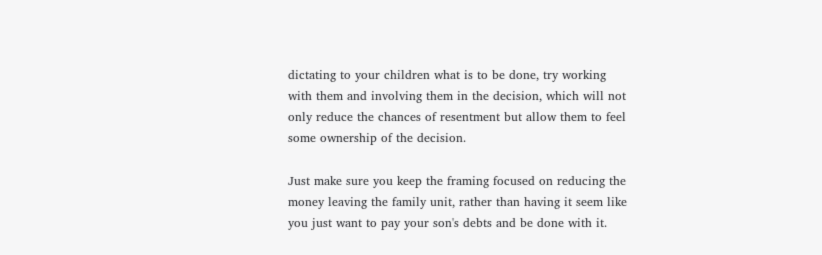dictating to your children what is to be done, try working with them and involving them in the decision, which will not only reduce the chances of resentment but allow them to feel some ownership of the decision.

Just make sure you keep the framing focused on reducing the money leaving the family unit, rather than having it seem like you just want to pay your son's debts and be done with it.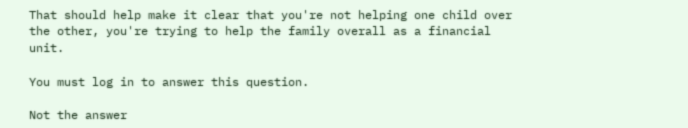That should help make it clear that you're not helping one child over the other, you're trying to help the family overall as a financial unit.

You must log in to answer this question.

Not the answer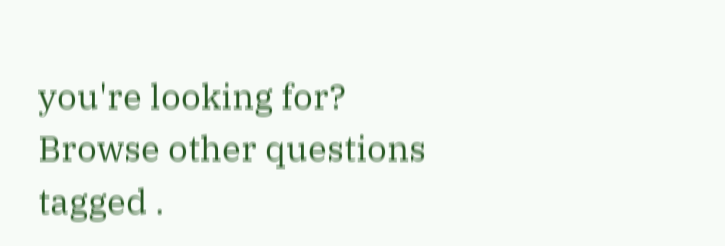you're looking for? Browse other questions tagged .